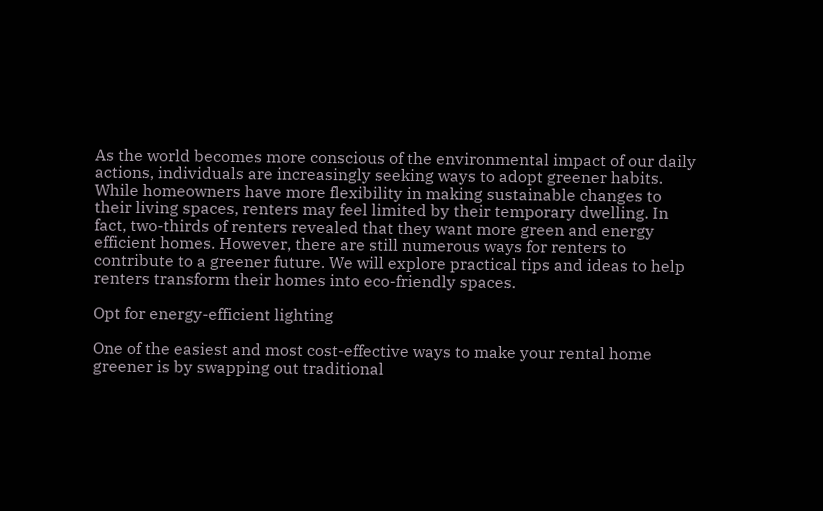As the world becomes more conscious of the environmental impact of our daily actions, individuals are increasingly seeking ways to adopt greener habits. While homeowners have more flexibility in making sustainable changes to their living spaces, renters may feel limited by their temporary dwelling. In fact, two-thirds of renters revealed that they want more green and energy efficient homes. However, there are still numerous ways for renters to contribute to a greener future. We will explore practical tips and ideas to help renters transform their homes into eco-friendly spaces.

Opt for energy-efficient lighting

One of the easiest and most cost-effective ways to make your rental home greener is by swapping out traditional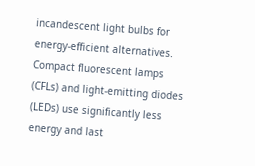incandescent light bulbs for energy-efficient alternatives. Compact fluorescent lamps (CFLs) and light-emitting diodes (LEDs) use significantly less energy and last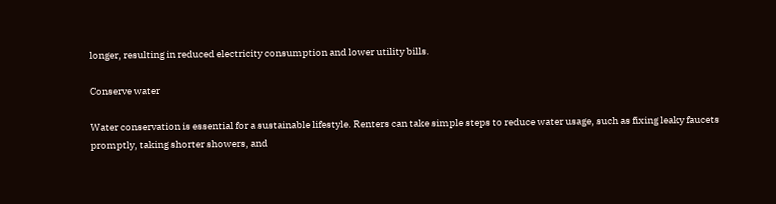longer, resulting in reduced electricity consumption and lower utility bills.

Conserve water

Water conservation is essential for a sustainable lifestyle. Renters can take simple steps to reduce water usage, such as fixing leaky faucets promptly, taking shorter showers, and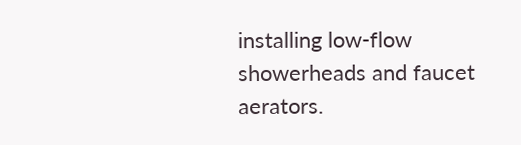installing low-flow showerheads and faucet aerators.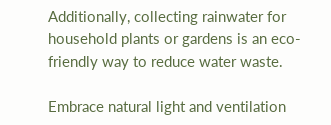Additionally, collecting rainwater for household plants or gardens is an eco-friendly way to reduce water waste.

Embrace natural light and ventilation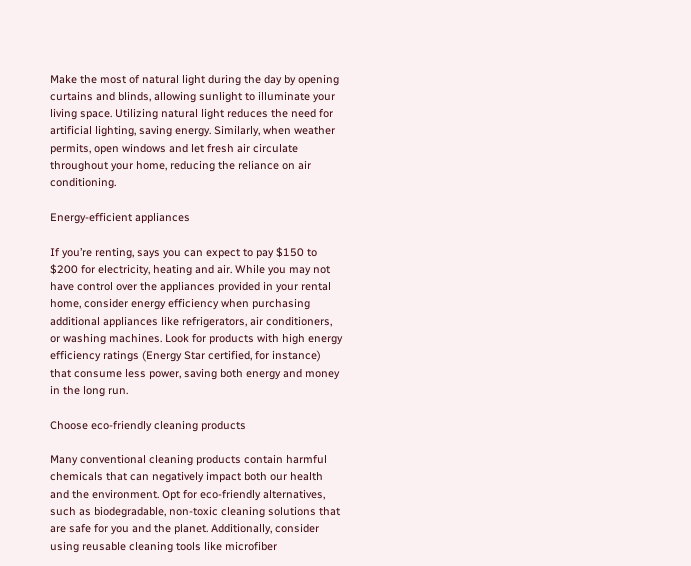Make the most of natural light during the day by opening curtains and blinds, allowing sunlight to illuminate your living space. Utilizing natural light reduces the need for artificial lighting, saving energy. Similarly, when weather permits, open windows and let fresh air circulate throughout your home, reducing the reliance on air conditioning.

Energy-efficient appliances

If you’re renting, says you can expect to pay $150 to $200 for electricity, heating and air. While you may not have control over the appliances provided in your rental home, consider energy efficiency when purchasing additional appliances like refrigerators, air conditioners, or washing machines. Look for products with high energy efficiency ratings (Energy Star certified, for instance) that consume less power, saving both energy and money in the long run.

Choose eco-friendly cleaning products

Many conventional cleaning products contain harmful chemicals that can negatively impact both our health and the environment. Opt for eco-friendly alternatives, such as biodegradable, non-toxic cleaning solutions that are safe for you and the planet. Additionally, consider using reusable cleaning tools like microfiber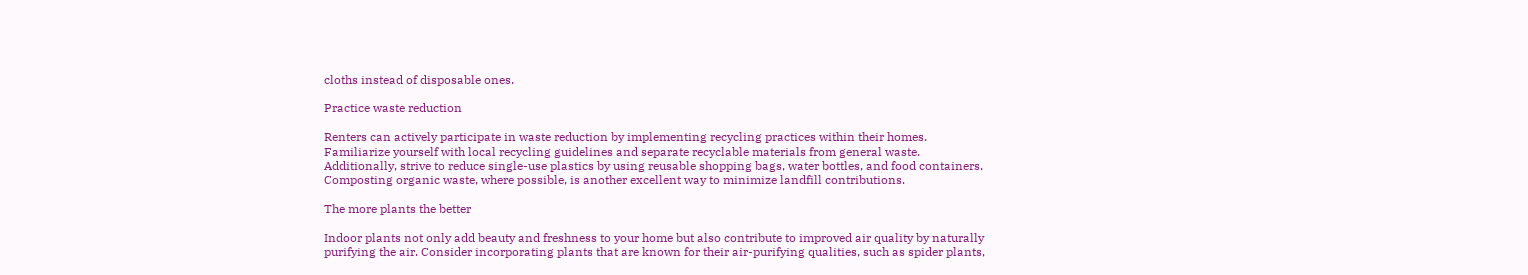cloths instead of disposable ones.

Practice waste reduction

Renters can actively participate in waste reduction by implementing recycling practices within their homes. Familiarize yourself with local recycling guidelines and separate recyclable materials from general waste. Additionally, strive to reduce single-use plastics by using reusable shopping bags, water bottles, and food containers. Composting organic waste, where possible, is another excellent way to minimize landfill contributions.

The more plants the better

Indoor plants not only add beauty and freshness to your home but also contribute to improved air quality by naturally purifying the air. Consider incorporating plants that are known for their air-purifying qualities, such as spider plants,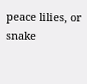peace lilies, or snake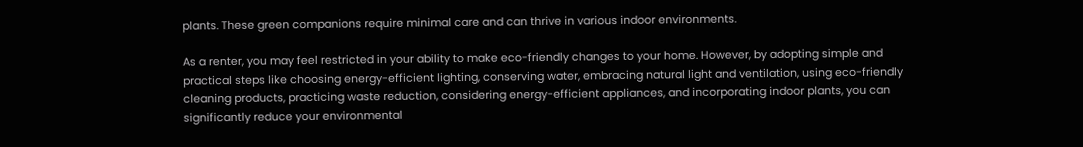plants. These green companions require minimal care and can thrive in various indoor environments.

As a renter, you may feel restricted in your ability to make eco-friendly changes to your home. However, by adopting simple and practical steps like choosing energy-efficient lighting, conserving water, embracing natural light and ventilation, using eco-friendly cleaning products, practicing waste reduction, considering energy-efficient appliances, and incorporating indoor plants, you can significantly reduce your environmental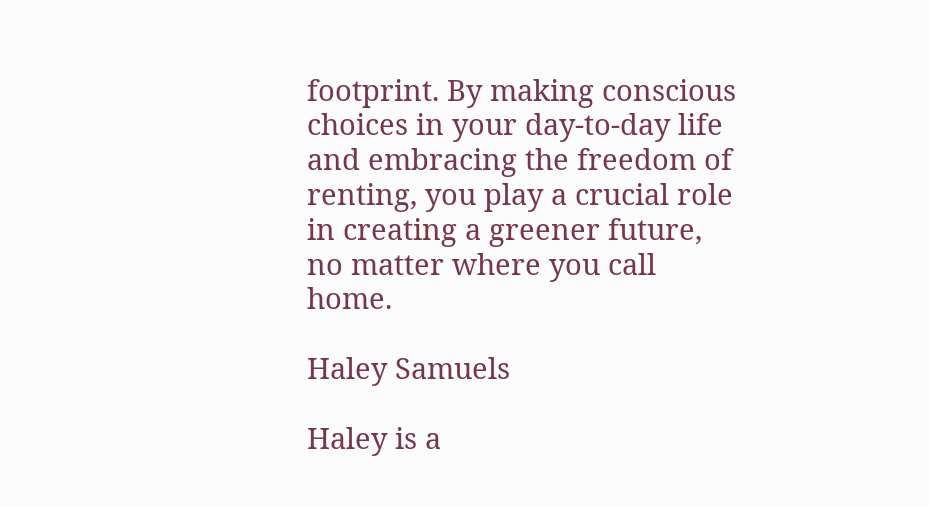footprint. By making conscious choices in your day-to-day life and embracing the freedom of renting, you play a crucial role in creating a greener future, no matter where you call home.

Haley Samuels

Haley is a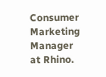Consumer Marketing Manager at Rhino.